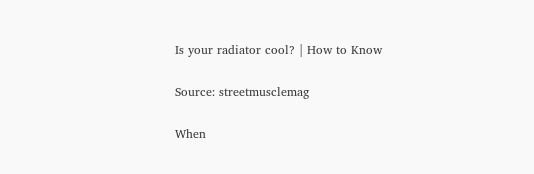Is your radiator cool? | How to Know

Source: streetmusclemag

When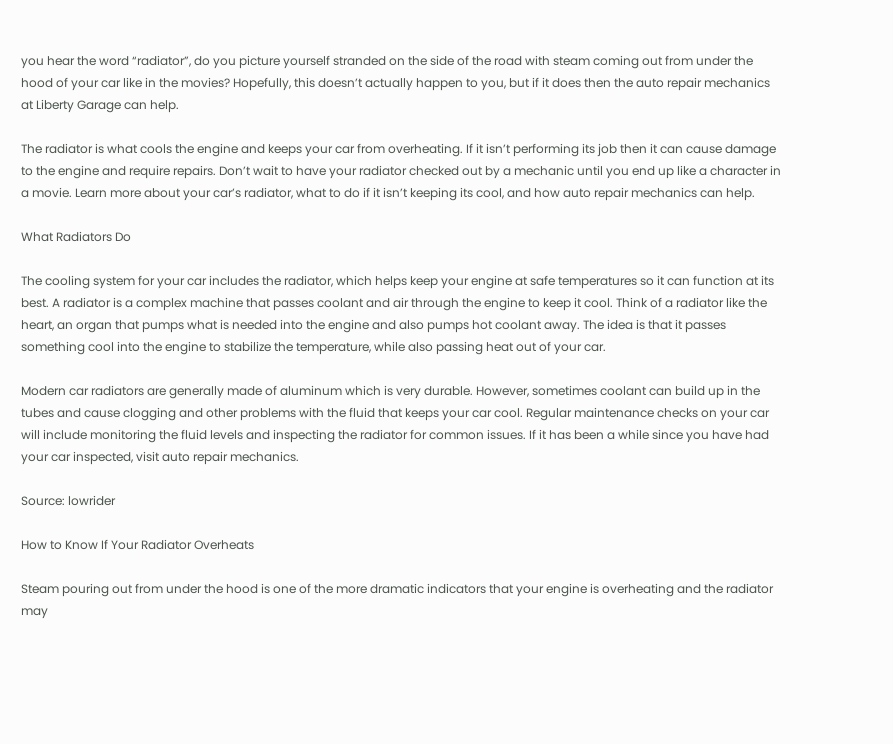you hear the word “radiator”, do you picture yourself stranded on the side of the road with steam coming out from under the hood of your car like in the movies? Hopefully, this doesn’t actually happen to you, but if it does then the auto repair mechanics at Liberty Garage can help.

The radiator is what cools the engine and keeps your car from overheating. If it isn’t performing its job then it can cause damage to the engine and require repairs. Don’t wait to have your radiator checked out by a mechanic until you end up like a character in a movie. Learn more about your car’s radiator, what to do if it isn’t keeping its cool, and how auto repair mechanics can help.

What Radiators Do

The cooling system for your car includes the radiator, which helps keep your engine at safe temperatures so it can function at its best. A radiator is a complex machine that passes coolant and air through the engine to keep it cool. Think of a radiator like the heart, an organ that pumps what is needed into the engine and also pumps hot coolant away. The idea is that it passes something cool into the engine to stabilize the temperature, while also passing heat out of your car.

Modern car radiators are generally made of aluminum which is very durable. However, sometimes coolant can build up in the tubes and cause clogging and other problems with the fluid that keeps your car cool. Regular maintenance checks on your car will include monitoring the fluid levels and inspecting the radiator for common issues. If it has been a while since you have had your car inspected, visit auto repair mechanics.

Source: lowrider

How to Know If Your Radiator Overheats

Steam pouring out from under the hood is one of the more dramatic indicators that your engine is overheating and the radiator may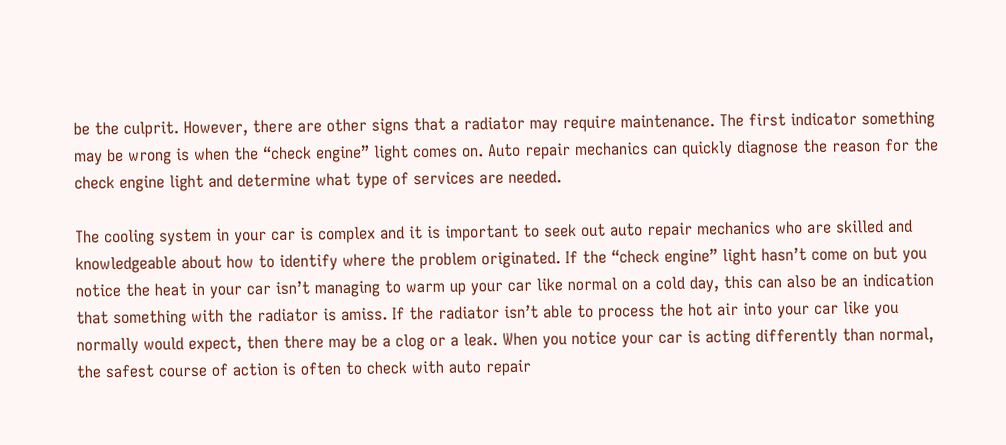be the culprit. However, there are other signs that a radiator may require maintenance. The first indicator something may be wrong is when the “check engine” light comes on. Auto repair mechanics can quickly diagnose the reason for the check engine light and determine what type of services are needed.

The cooling system in your car is complex and it is important to seek out auto repair mechanics who are skilled and knowledgeable about how to identify where the problem originated. If the “check engine” light hasn’t come on but you notice the heat in your car isn’t managing to warm up your car like normal on a cold day, this can also be an indication that something with the radiator is amiss. If the radiator isn’t able to process the hot air into your car like you normally would expect, then there may be a clog or a leak. When you notice your car is acting differently than normal, the safest course of action is often to check with auto repair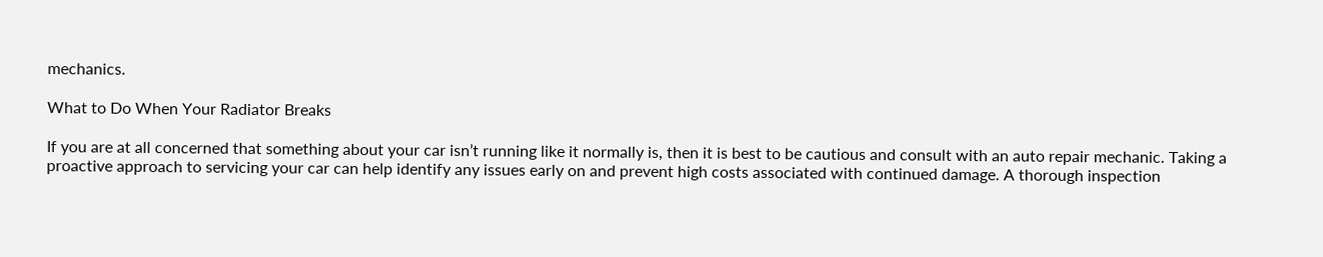mechanics.

What to Do When Your Radiator Breaks

If you are at all concerned that something about your car isn’t running like it normally is, then it is best to be cautious and consult with an auto repair mechanic. Taking a proactive approach to servicing your car can help identify any issues early on and prevent high costs associated with continued damage. A thorough inspection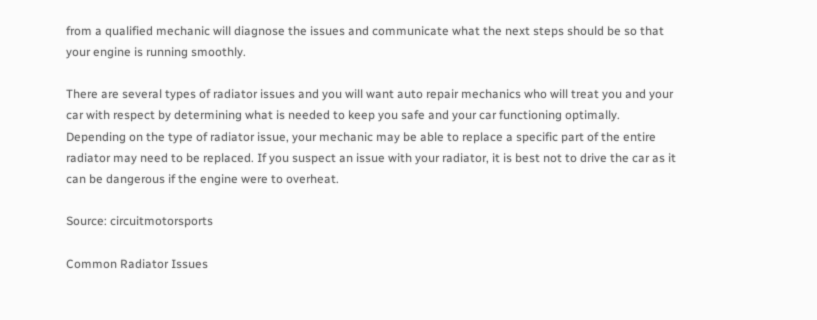from a qualified mechanic will diagnose the issues and communicate what the next steps should be so that your engine is running smoothly.

There are several types of radiator issues and you will want auto repair mechanics who will treat you and your car with respect by determining what is needed to keep you safe and your car functioning optimally. Depending on the type of radiator issue, your mechanic may be able to replace a specific part of the entire radiator may need to be replaced. If you suspect an issue with your radiator, it is best not to drive the car as it can be dangerous if the engine were to overheat.

Source: circuitmotorsports

Common Radiator Issues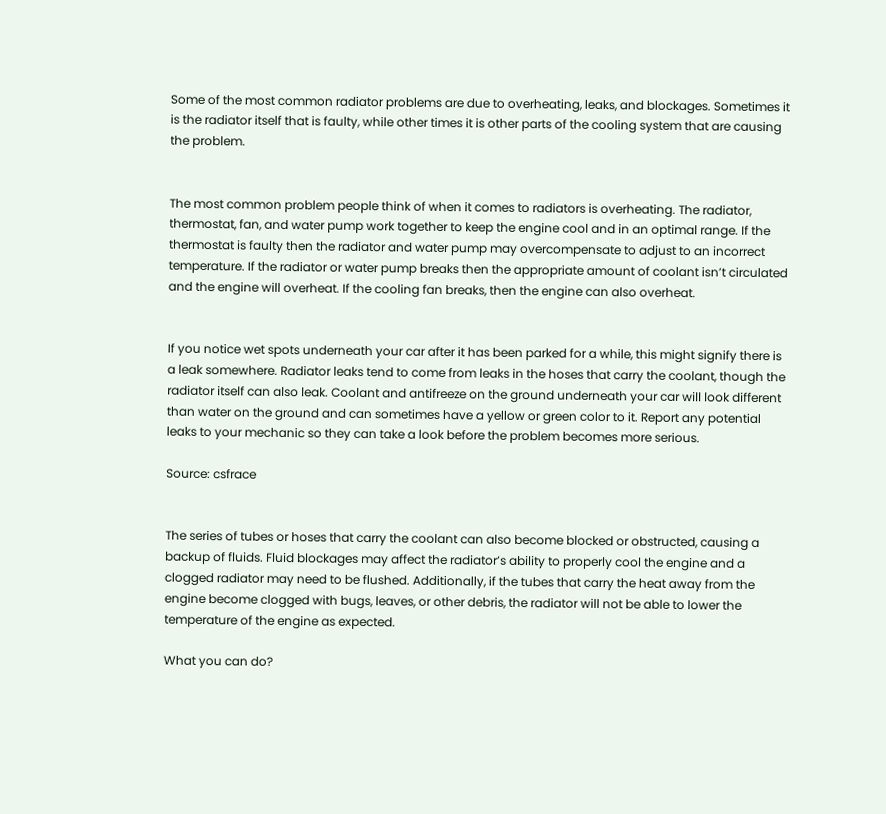Some of the most common radiator problems are due to overheating, leaks, and blockages. Sometimes it is the radiator itself that is faulty, while other times it is other parts of the cooling system that are causing the problem.


The most common problem people think of when it comes to radiators is overheating. The radiator, thermostat, fan, and water pump work together to keep the engine cool and in an optimal range. If the thermostat is faulty then the radiator and water pump may overcompensate to adjust to an incorrect temperature. If the radiator or water pump breaks then the appropriate amount of coolant isn’t circulated and the engine will overheat. If the cooling fan breaks, then the engine can also overheat.


If you notice wet spots underneath your car after it has been parked for a while, this might signify there is a leak somewhere. Radiator leaks tend to come from leaks in the hoses that carry the coolant, though the radiator itself can also leak. Coolant and antifreeze on the ground underneath your car will look different than water on the ground and can sometimes have a yellow or green color to it. Report any potential leaks to your mechanic so they can take a look before the problem becomes more serious.

Source: csfrace


The series of tubes or hoses that carry the coolant can also become blocked or obstructed, causing a backup of fluids. Fluid blockages may affect the radiator’s ability to properly cool the engine and a clogged radiator may need to be flushed. Additionally, if the tubes that carry the heat away from the engine become clogged with bugs, leaves, or other debris, the radiator will not be able to lower the temperature of the engine as expected.

What you can do?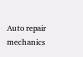Auto repair mechanics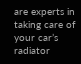are experts in taking care of your car’s radiator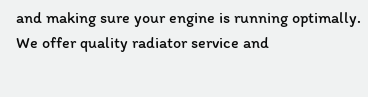and making sure your engine is running optimally. We offer quality radiator service and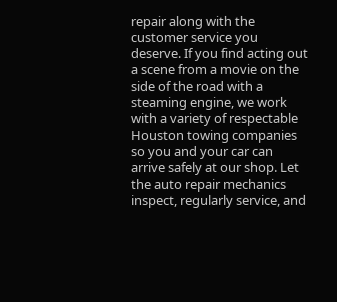repair along with the customer service you deserve. If you find acting out a scene from a movie on the side of the road with a steaming engine, we work with a variety of respectable Houston towing companies so you and your car can arrive safely at our shop. Let the auto repair mechanics inspect, regularly service, and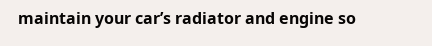maintain your car’s radiator and engine so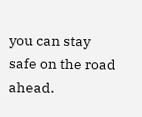you can stay safe on the road ahead.